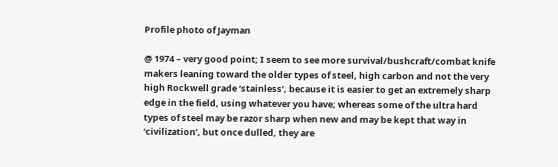Profile photo of Jayman

@ 1974 – very good point; I seem to see more survival/bushcraft/combat knife makers leaning toward the older types of steel, high carbon and not the very high Rockwell grade ‘stainless’, because it is easier to get an extremely sharp edge in the field, using whatever you have; whereas some of the ultra hard types of steel may be razor sharp when new and may be kept that way in ‘civilization’, but once dulled, they are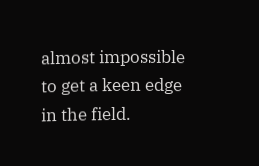almost impossible to get a keen edge in the field.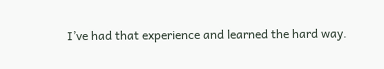I’ve had that experience and learned the hard way.